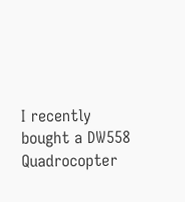I recently bought a DW558 Quadrocopter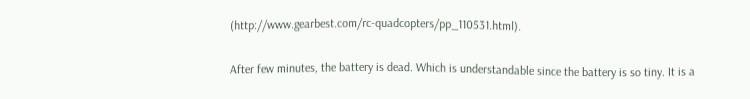(http://www.gearbest.com/rc-quadcopters/pp_110531.html).

After few minutes, the battery is dead. Which is understandable since the battery is so tiny. It is a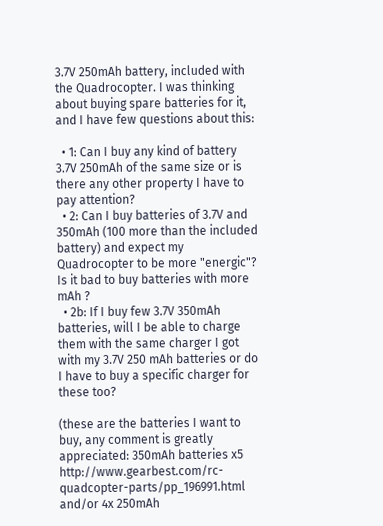3.7V 250mAh battery, included with the Quadrocopter. I was thinking about buying spare batteries for it, and I have few questions about this:

  • 1: Can I buy any kind of battery 3.7V 250mAh of the same size or is there any other property I have to pay attention?
  • 2: Can I buy batteries of 3.7V and 350mAh (100 more than the included battery) and expect my Quadrocopter to be more "energic"? Is it bad to buy batteries with more mAh ?
  • 2b: If I buy few 3.7V 350mAh batteries, will I be able to charge them with the same charger I got with my 3.7V 250 mAh batteries or do I have to buy a specific charger for these too?

(these are the batteries I want to buy, any comment is greatly appreciated: 350mAh batteries x5 http://www.gearbest.com/rc-quadcopter-parts/pp_196991.html and/or 4x 250mAh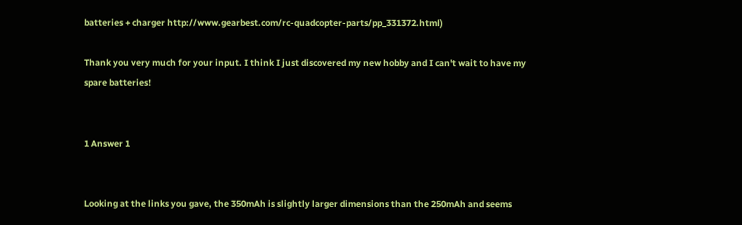batteries + charger http://www.gearbest.com/rc-quadcopter-parts/pp_331372.html)

Thank you very much for your input. I think I just discovered my new hobby and I can't wait to have my spare batteries!


1 Answer 1


Looking at the links you gave, the 350mAh is slightly larger dimensions than the 250mAh and seems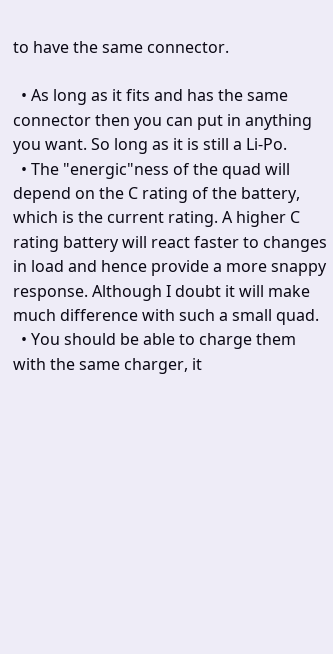to have the same connector.

  • As long as it fits and has the same connector then you can put in anything you want. So long as it is still a Li-Po.
  • The "energic"ness of the quad will depend on the C rating of the battery, which is the current rating. A higher C rating battery will react faster to changes in load and hence provide a more snappy response. Although I doubt it will make much difference with such a small quad.
  • You should be able to charge them with the same charger, it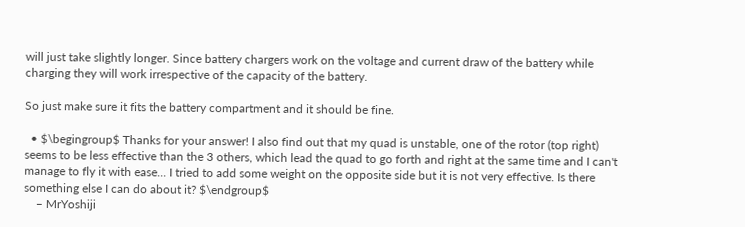will just take slightly longer. Since battery chargers work on the voltage and current draw of the battery while charging they will work irrespective of the capacity of the battery.

So just make sure it fits the battery compartment and it should be fine.

  • $\begingroup$ Thanks for your answer! I also find out that my quad is unstable, one of the rotor (top right) seems to be less effective than the 3 others, which lead the quad to go forth and right at the same time and I can't manage to fly it with ease... I tried to add some weight on the opposite side but it is not very effective. Is there something else I can do about it? $\endgroup$
    – MrYoshiji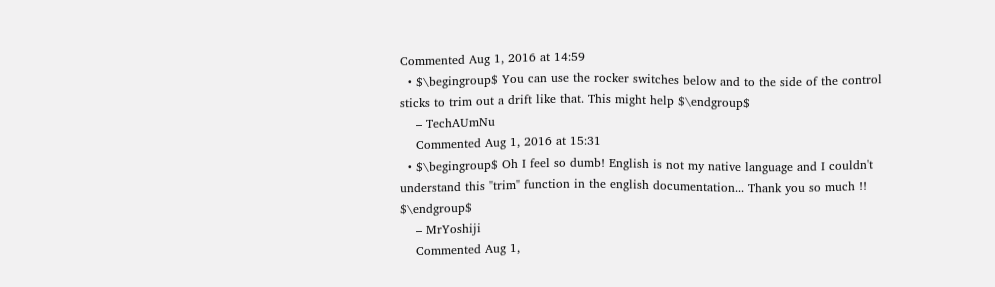Commented Aug 1, 2016 at 14:59
  • $\begingroup$ You can use the rocker switches below and to the side of the control sticks to trim out a drift like that. This might help $\endgroup$
    – TechAUmNu
    Commented Aug 1, 2016 at 15:31
  • $\begingroup$ Oh I feel so dumb! English is not my native language and I couldn't understand this "trim" function in the english documentation... Thank you so much !! $\endgroup$
    – MrYoshiji
    Commented Aug 1,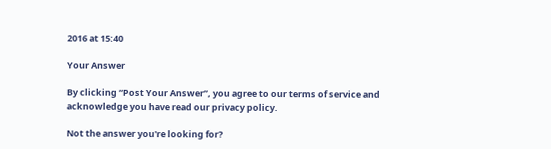2016 at 15:40

Your Answer

By clicking “Post Your Answer”, you agree to our terms of service and acknowledge you have read our privacy policy.

Not the answer you're looking for?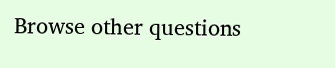Browse other questions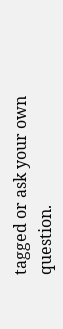tagged or ask your own question.